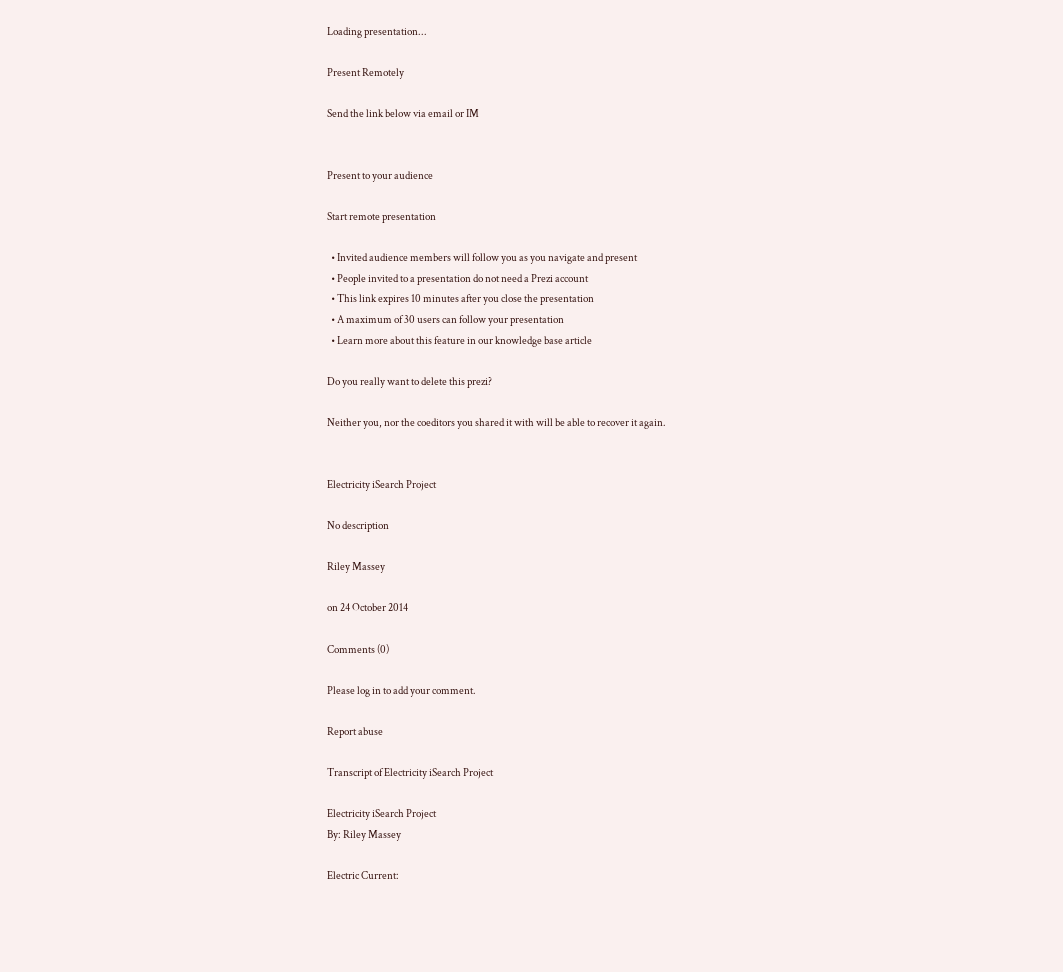Loading presentation...

Present Remotely

Send the link below via email or IM


Present to your audience

Start remote presentation

  • Invited audience members will follow you as you navigate and present
  • People invited to a presentation do not need a Prezi account
  • This link expires 10 minutes after you close the presentation
  • A maximum of 30 users can follow your presentation
  • Learn more about this feature in our knowledge base article

Do you really want to delete this prezi?

Neither you, nor the coeditors you shared it with will be able to recover it again.


Electricity iSearch Project

No description

Riley Massey

on 24 October 2014

Comments (0)

Please log in to add your comment.

Report abuse

Transcript of Electricity iSearch Project

Electricity iSearch Project
By: Riley Massey

Electric Current: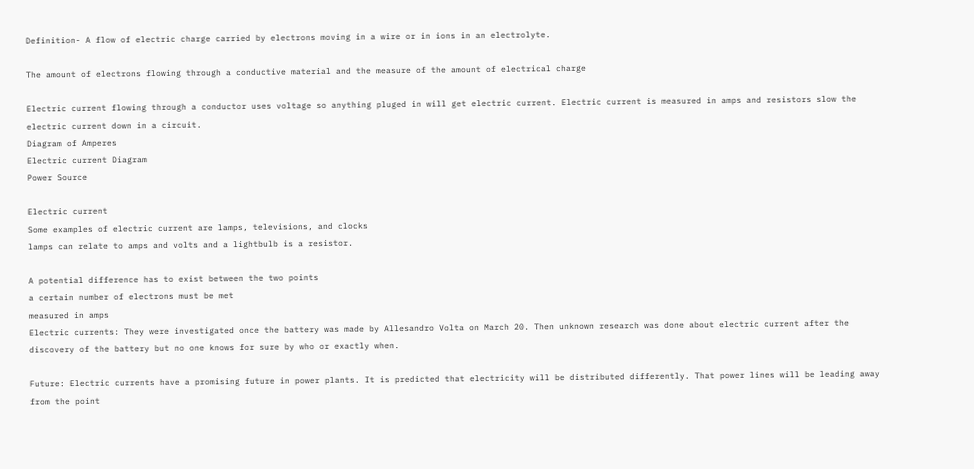Definition- A flow of electric charge carried by electrons moving in a wire or in ions in an electrolyte.

The amount of electrons flowing through a conductive material and the measure of the amount of electrical charge

Electric current flowing through a conductor uses voltage so anything pluged in will get electric current. Electric current is measured in amps and resistors slow the electric current down in a circuit.
Diagram of Amperes
Electric current Diagram
Power Source

Electric current
Some examples of electric current are lamps, televisions, and clocks
lamps can relate to amps and volts and a lightbulb is a resistor.

A potential difference has to exist between the two points
a certain number of electrons must be met
measured in amps
Electric currents: They were investigated once the battery was made by Allesandro Volta on March 20. Then unknown research was done about electric current after the discovery of the battery but no one knows for sure by who or exactly when.

Future: Electric currents have a promising future in power plants. It is predicted that electricity will be distributed differently. That power lines will be leading away from the point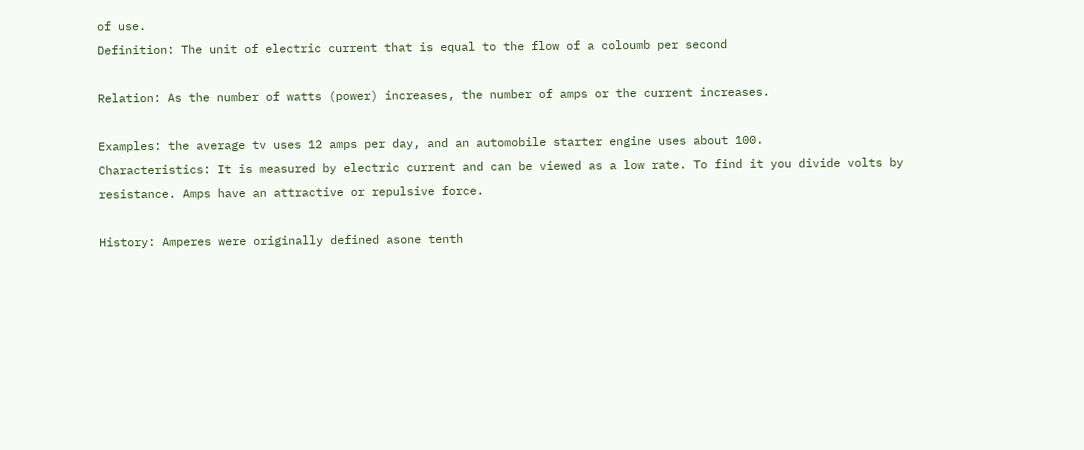of use.
Definition: The unit of electric current that is equal to the flow of a coloumb per second

Relation: As the number of watts (power) increases, the number of amps or the current increases.

Examples: the average tv uses 12 amps per day, and an automobile starter engine uses about 100.
Characteristics: It is measured by electric current and can be viewed as a low rate. To find it you divide volts by resistance. Amps have an attractive or repulsive force.

History: Amperes were originally defined asone tenth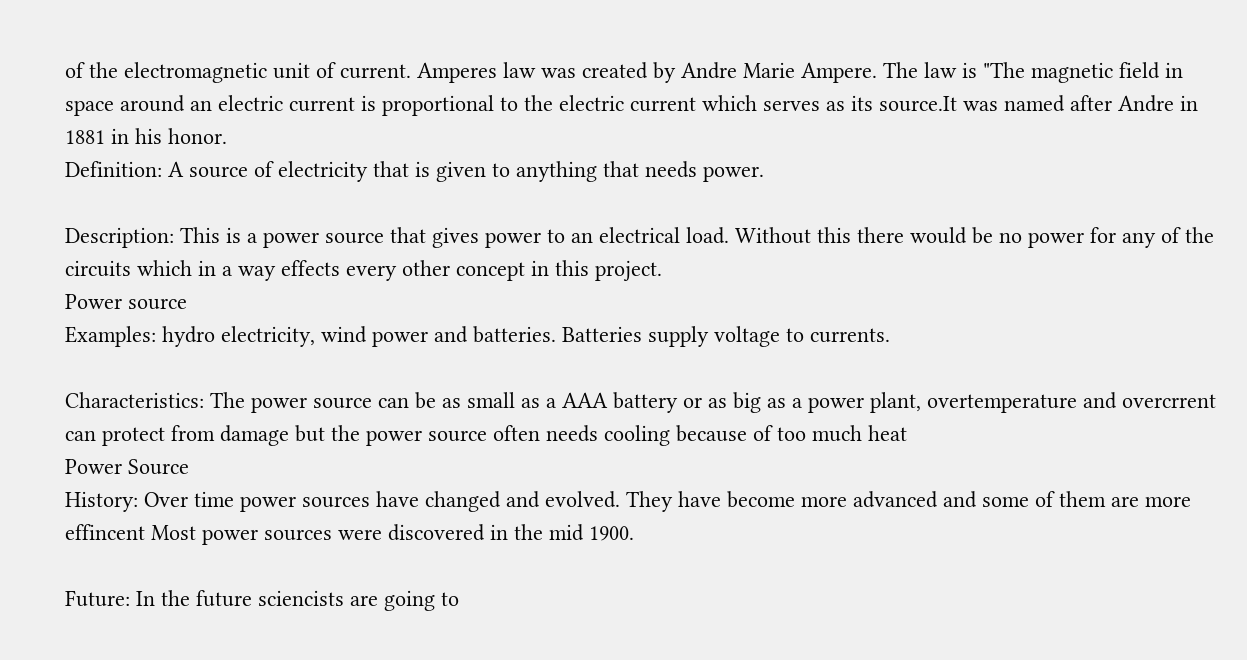of the electromagnetic unit of current. Amperes law was created by Andre Marie Ampere. The law is "The magnetic field in space around an electric current is proportional to the electric current which serves as its source.It was named after Andre in 1881 in his honor.
Definition: A source of electricity that is given to anything that needs power.

Description: This is a power source that gives power to an electrical load. Without this there would be no power for any of the circuits which in a way effects every other concept in this project.
Power source
Examples: hydro electricity, wind power and batteries. Batteries supply voltage to currents.

Characteristics: The power source can be as small as a AAA battery or as big as a power plant, overtemperature and overcrrent can protect from damage but the power source often needs cooling because of too much heat
Power Source
History: Over time power sources have changed and evolved. They have become more advanced and some of them are more effincent Most power sources were discovered in the mid 1900.

Future: In the future sciencists are going to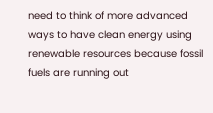need to think of more advanced ways to have clean energy using renewable resources because fossil fuels are running out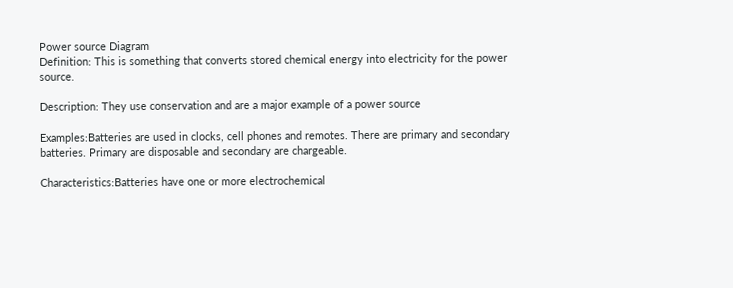Power source Diagram
Definition: This is something that converts stored chemical energy into electricity for the power source.

Description: They use conservation and are a major example of a power source

Examples:Batteries are used in clocks, cell phones and remotes. There are primary and secondary batteries. Primary are disposable and secondary are chargeable.

Characteristics:Batteries have one or more electrochemical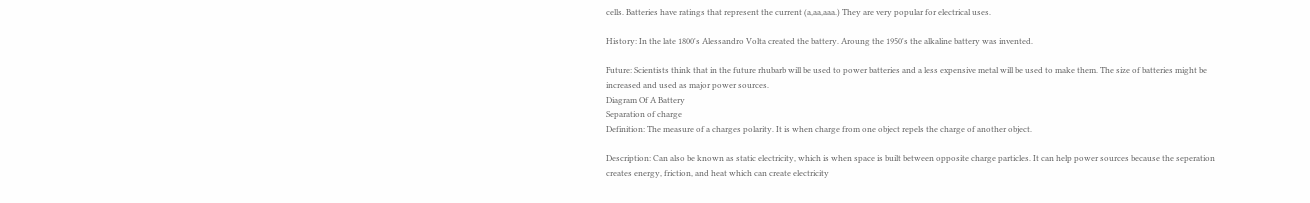cells. Batteries have ratings that represent the current (a,aa,aaa.) They are very popular for electrical uses.

History: In the late 1800's Alessandro Volta created the battery. Aroung the 1950's the alkaline battery was invented.

Future: Scientists think that in the future rhubarb will be used to power batteries and a less expensive metal will be used to make them. The size of batteries might be increased and used as major power sources.
Diagram Of A Battery
Separation of charge
Definition: The measure of a charges polarity. It is when charge from one object repels the charge of another object.

Description: Can also be known as static electricity, which is when space is built between opposite charge particles. It can help power sources because the seperation creates energy, friction, and heat which can create electricity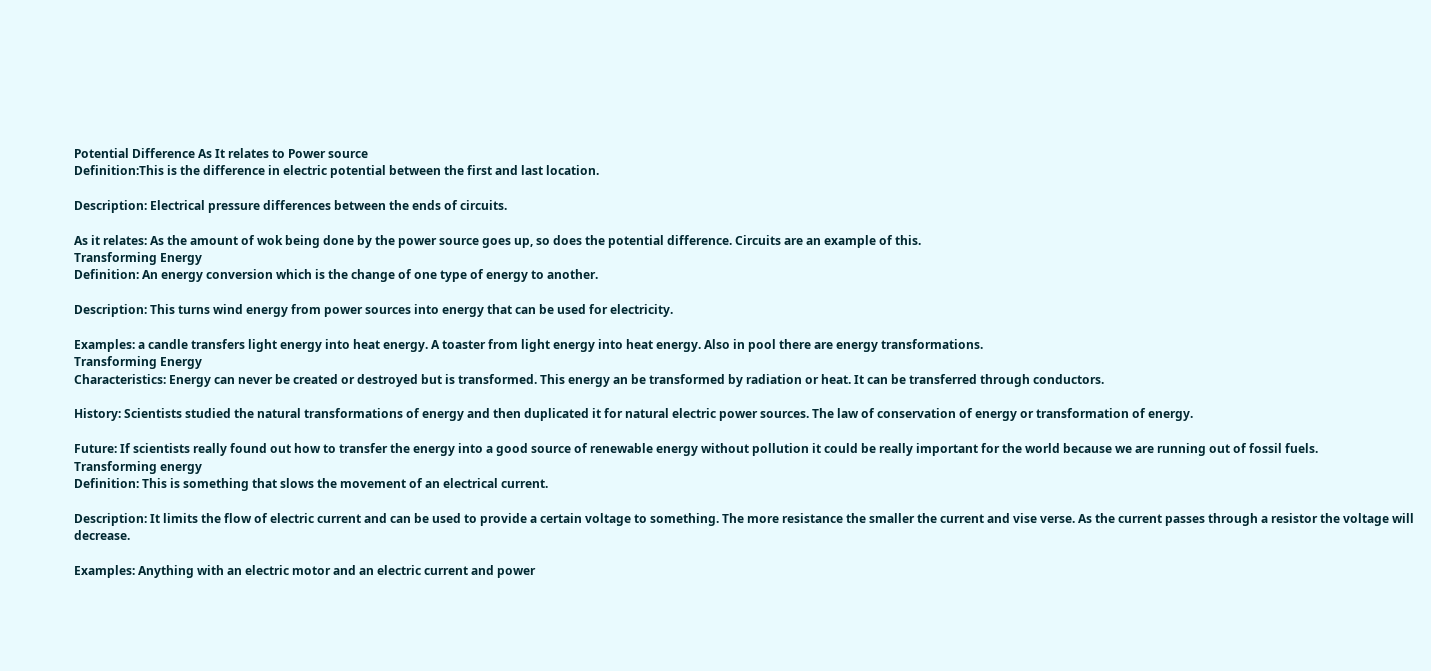Potential Difference As It relates to Power source
Definition:This is the difference in electric potential between the first and last location.

Description: Electrical pressure differences between the ends of circuits.

As it relates: As the amount of wok being done by the power source goes up, so does the potential difference. Circuits are an example of this.
Transforming Energy
Definition: An energy conversion which is the change of one type of energy to another.

Description: This turns wind energy from power sources into energy that can be used for electricity.

Examples: a candle transfers light energy into heat energy. A toaster from light energy into heat energy. Also in pool there are energy transformations.
Transforming Energy
Characteristics: Energy can never be created or destroyed but is transformed. This energy an be transformed by radiation or heat. It can be transferred through conductors.

History: Scientists studied the natural transformations of energy and then duplicated it for natural electric power sources. The law of conservation of energy or transformation of energy.

Future: If scientists really found out how to transfer the energy into a good source of renewable energy without pollution it could be really important for the world because we are running out of fossil fuels.
Transforming energy
Definition: This is something that slows the movement of an electrical current.

Description: It limits the flow of electric current and can be used to provide a certain voltage to something. The more resistance the smaller the current and vise verse. As the current passes through a resistor the voltage will decrease.

Examples: Anything with an electric motor and an electric current and power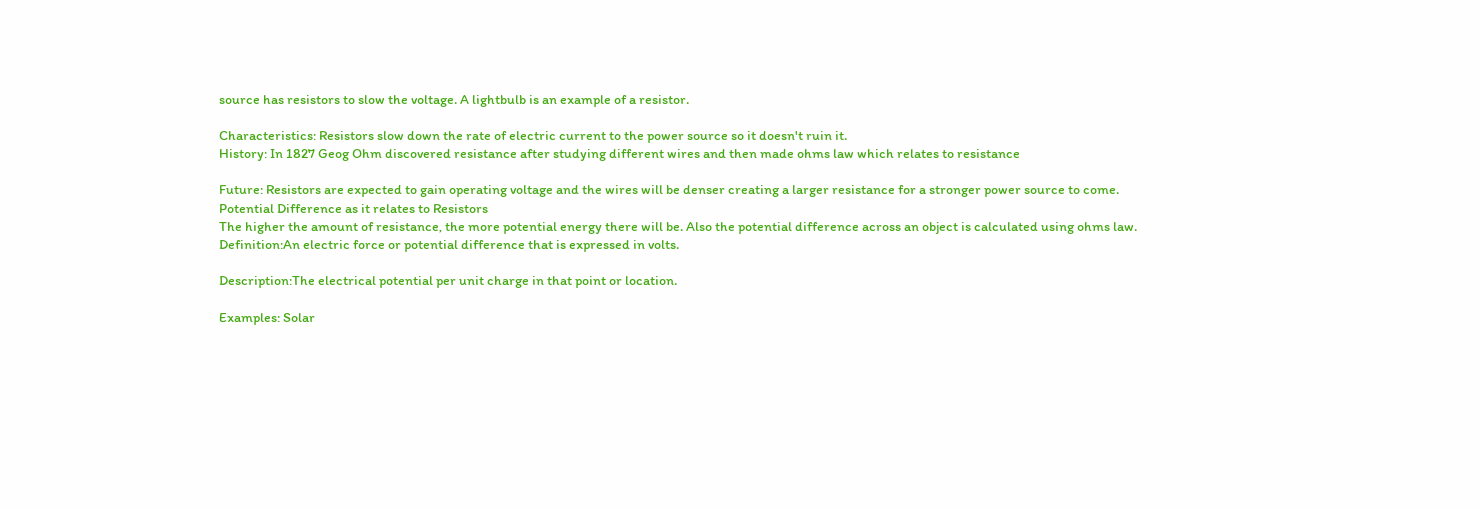source has resistors to slow the voltage. A lightbulb is an example of a resistor.

Characteristics: Resistors slow down the rate of electric current to the power source so it doesn't ruin it.
History: In 1827 Geog Ohm discovered resistance after studying different wires and then made ohms law which relates to resistance

Future: Resistors are expected to gain operating voltage and the wires will be denser creating a larger resistance for a stronger power source to come.
Potential Difference as it relates to Resistors
The higher the amount of resistance, the more potential energy there will be. Also the potential difference across an object is calculated using ohms law.
Definition:An electric force or potential difference that is expressed in volts.

Description:The electrical potential per unit charge in that point or location.

Examples: Solar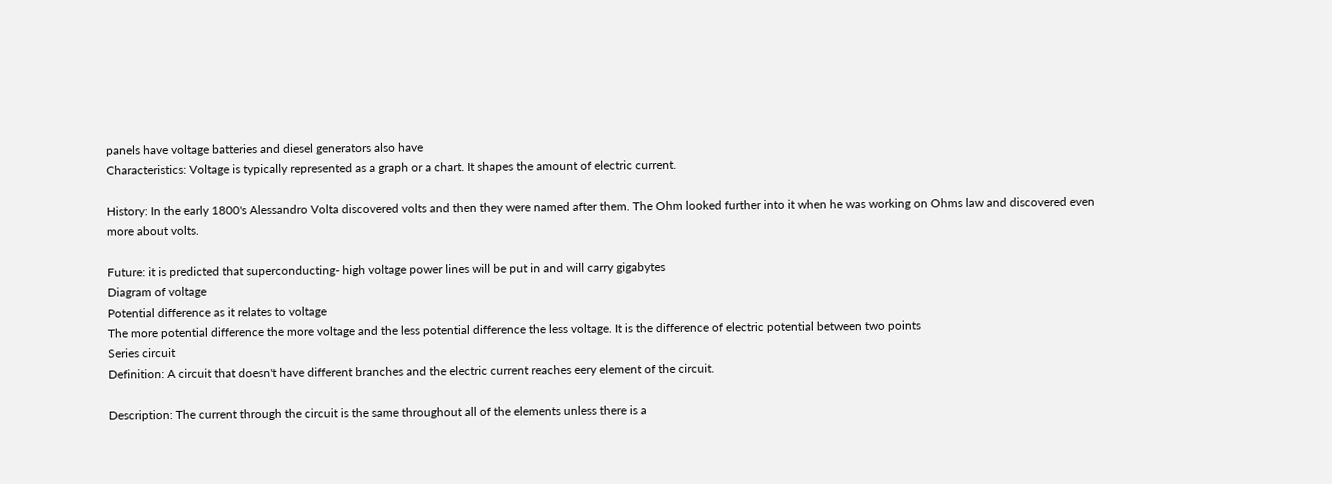panels have voltage batteries and diesel generators also have
Characteristics: Voltage is typically represented as a graph or a chart. It shapes the amount of electric current.

History: In the early 1800's Alessandro Volta discovered volts and then they were named after them. The Ohm looked further into it when he was working on Ohms law and discovered even more about volts.

Future: it is predicted that superconducting- high voltage power lines will be put in and will carry gigabytes
Diagram of voltage
Potential difference as it relates to voltage
The more potential difference the more voltage and the less potential difference the less voltage. It is the difference of electric potential between two points
Series circuit
Definition: A circuit that doesn't have different branches and the electric current reaches eery element of the circuit.

Description: The current through the circuit is the same throughout all of the elements unless there is a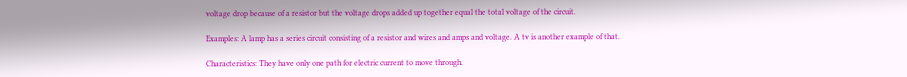voltage drop because of a resistor but the voltage drops added up together equal the total voltage of the circuit.

Examples: A lamp has a series circuit consisting of a resistor and wires and amps and voltage. A tv is another example of that.

Characteristics: They have only one path for electric current to move through.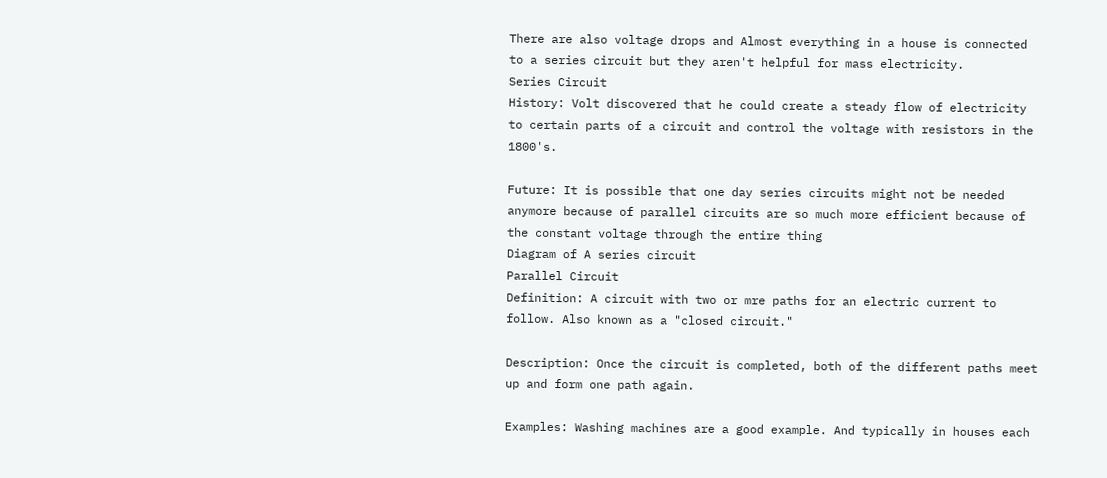There are also voltage drops and Almost everything in a house is connected to a series circuit but they aren't helpful for mass electricity.
Series Circuit
History: Volt discovered that he could create a steady flow of electricity to certain parts of a circuit and control the voltage with resistors in the 1800's.

Future: It is possible that one day series circuits might not be needed anymore because of parallel circuits are so much more efficient because of the constant voltage through the entire thing
Diagram of A series circuit
Parallel Circuit
Definition: A circuit with two or mre paths for an electric current to follow. Also known as a "closed circuit."

Description: Once the circuit is completed, both of the different paths meet up and form one path again.

Examples: Washing machines are a good example. And typically in houses each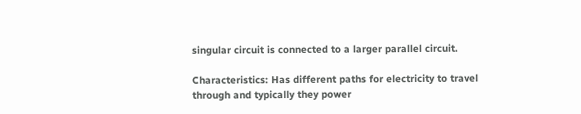singular circuit is connected to a larger parallel circuit.

Characteristics: Has different paths for electricity to travel through and typically they power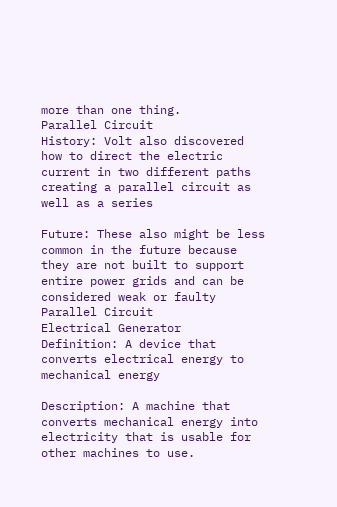more than one thing.
Parallel Circuit
History: Volt also discovered how to direct the electric current in two different paths creating a parallel circuit as well as a series

Future: These also might be less common in the future because they are not built to support entire power grids and can be considered weak or faulty
Parallel Circuit
Electrical Generator
Definition: A device that converts electrical energy to mechanical energy

Description: A machine that converts mechanical energy into electricity that is usable for other machines to use.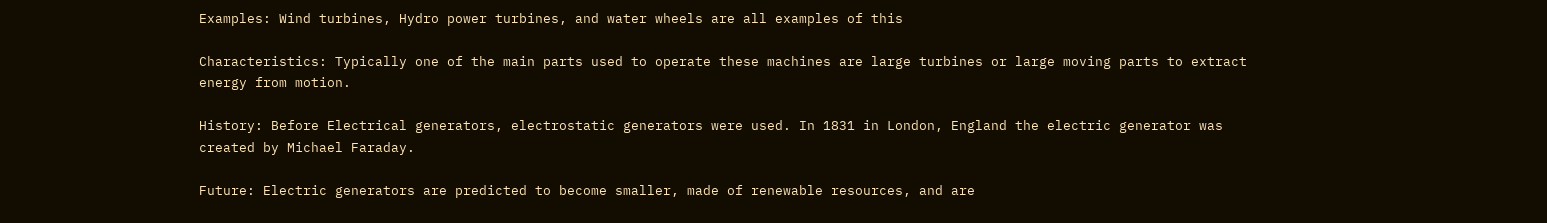Examples: Wind turbines, Hydro power turbines, and water wheels are all examples of this

Characteristics: Typically one of the main parts used to operate these machines are large turbines or large moving parts to extract energy from motion.

History: Before Electrical generators, electrostatic generators were used. In 1831 in London, England the electric generator was created by Michael Faraday.

Future: Electric generators are predicted to become smaller, made of renewable resources, and are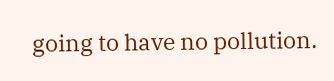going to have no pollution.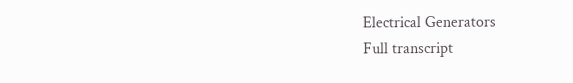Electrical Generators
Full transcript